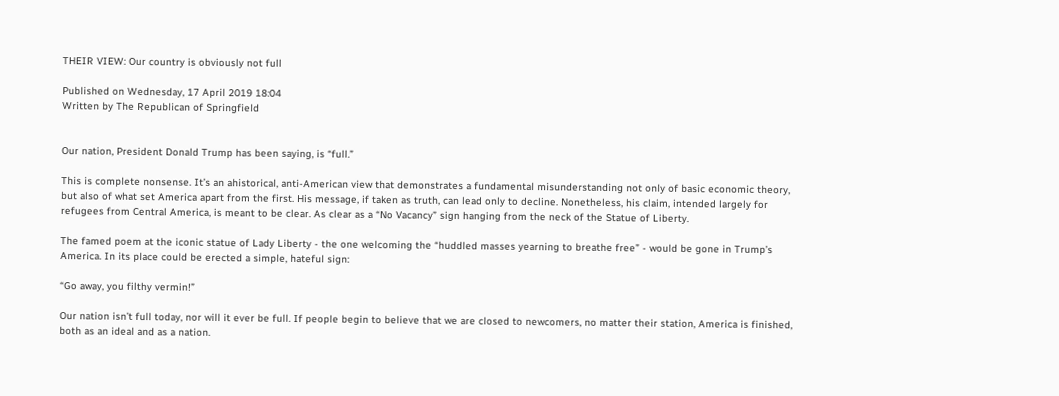THEIR VIEW: Our country is obviously not full

Published on Wednesday, 17 April 2019 18:04
Written by The Republican of Springfield


Our nation, President Donald Trump has been saying, is “full.”

This is complete nonsense. It’s an ahistorical, anti-American view that demonstrates a fundamental misunderstanding not only of basic economic theory, but also of what set America apart from the first. His message, if taken as truth, can lead only to decline. Nonetheless, his claim, intended largely for refugees from Central America, is meant to be clear. As clear as a “No Vacancy” sign hanging from the neck of the Statue of Liberty.

The famed poem at the iconic statue of Lady Liberty - the one welcoming the “huddled masses yearning to breathe free” - would be gone in Trump’s America. In its place could be erected a simple, hateful sign:

“Go away, you filthy vermin!”

Our nation isn’t full today, nor will it ever be full. If people begin to believe that we are closed to newcomers, no matter their station, America is finished, both as an ideal and as a nation.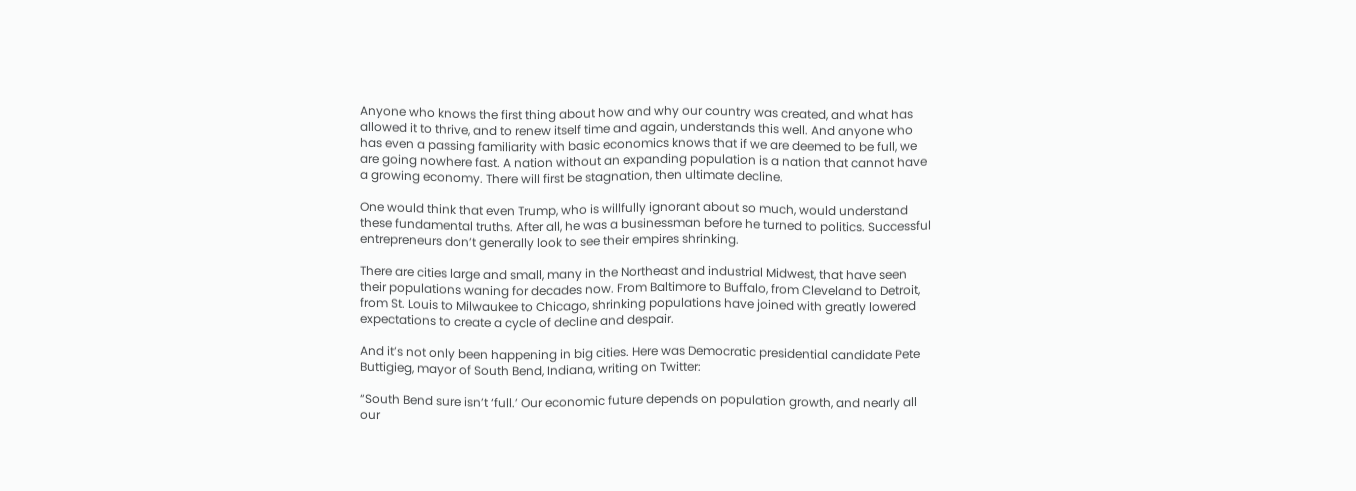Anyone who knows the first thing about how and why our country was created, and what has allowed it to thrive, and to renew itself time and again, understands this well. And anyone who has even a passing familiarity with basic economics knows that if we are deemed to be full, we are going nowhere fast. A nation without an expanding population is a nation that cannot have a growing economy. There will first be stagnation, then ultimate decline.

One would think that even Trump, who is willfully ignorant about so much, would understand these fundamental truths. After all, he was a businessman before he turned to politics. Successful entrepreneurs don’t generally look to see their empires shrinking.

There are cities large and small, many in the Northeast and industrial Midwest, that have seen their populations waning for decades now. From Baltimore to Buffalo, from Cleveland to Detroit, from St. Louis to Milwaukee to Chicago, shrinking populations have joined with greatly lowered expectations to create a cycle of decline and despair.

And it’s not only been happening in big cities. Here was Democratic presidential candidate Pete Buttigieg, mayor of South Bend, Indiana, writing on Twitter:

“South Bend sure isn’t ‘full.’ Our economic future depends on population growth, and nearly all our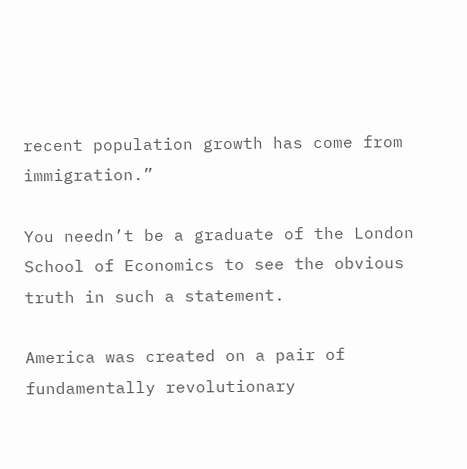recent population growth has come from immigration.”

You needn’t be a graduate of the London School of Economics to see the obvious truth in such a statement.

America was created on a pair of fundamentally revolutionary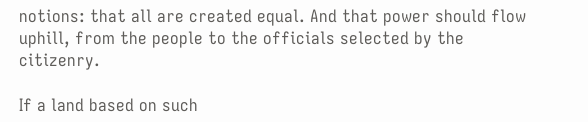notions: that all are created equal. And that power should flow uphill, from the people to the officials selected by the citizenry.

If a land based on such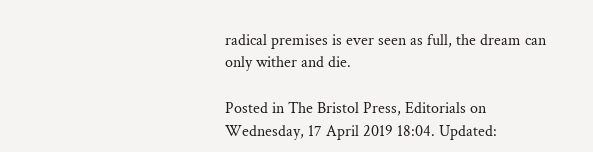radical premises is ever seen as full, the dream can only wither and die.

Posted in The Bristol Press, Editorials on Wednesday, 17 April 2019 18:04. Updated: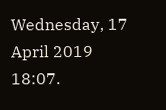Wednesday, 17 April 2019 18:07.